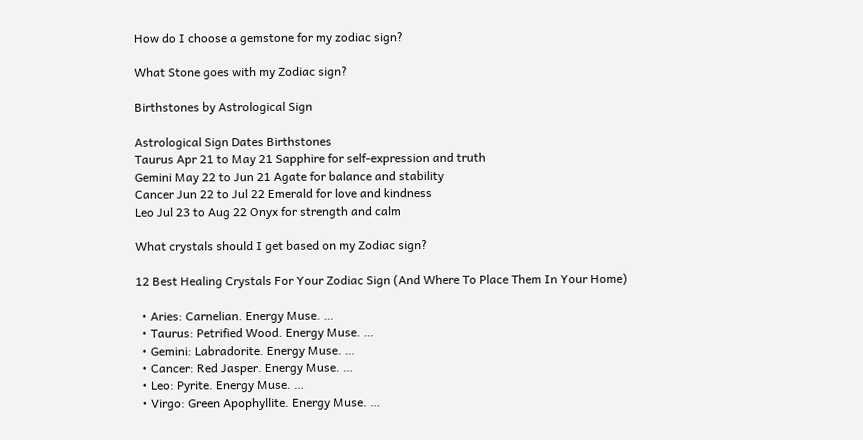How do I choose a gemstone for my zodiac sign?

What Stone goes with my Zodiac sign?

Birthstones by Astrological Sign

Astrological Sign Dates Birthstones
Taurus Apr 21 to May 21 Sapphire for self-expression and truth
Gemini May 22 to Jun 21 Agate for balance and stability
Cancer Jun 22 to Jul 22 Emerald for love and kindness
Leo Jul 23 to Aug 22 Onyx for strength and calm

What crystals should I get based on my Zodiac sign?

12 Best Healing Crystals For Your Zodiac Sign (And Where To Place Them In Your Home)

  • Aries: Carnelian. Energy Muse. …
  • Taurus: Petrified Wood. Energy Muse. …
  • Gemini: Labradorite. Energy Muse. …
  • Cancer: Red Jasper. Energy Muse. …
  • Leo: Pyrite. Energy Muse. …
  • Virgo: Green Apophyllite. Energy Muse. …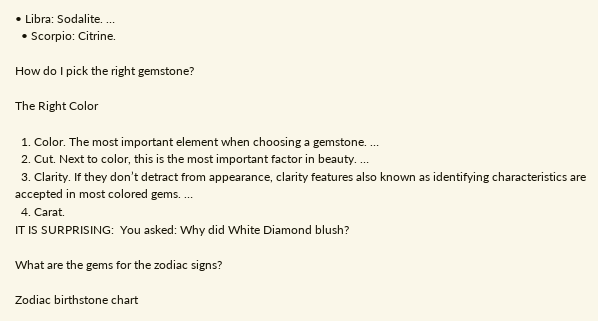• Libra: Sodalite. …
  • Scorpio: Citrine.

How do I pick the right gemstone?

The Right Color

  1. Color. The most important element when choosing a gemstone. …
  2. Cut. Next to color, this is the most important factor in beauty. …
  3. Clarity. If they don’t detract from appearance, clarity features also known as identifying characteristics are accepted in most colored gems. …
  4. Carat.
IT IS SURPRISING:  You asked: Why did White Diamond blush?

What are the gems for the zodiac signs?

Zodiac birthstone chart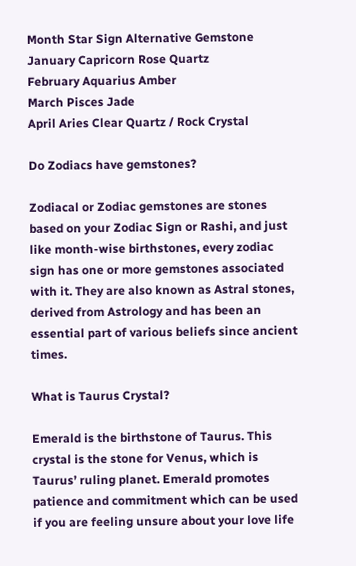Month Star Sign Alternative Gemstone
January Capricorn Rose Quartz
February Aquarius Amber
March Pisces Jade
April Aries Clear Quartz / Rock Crystal

Do Zodiacs have gemstones?

Zodiacal or Zodiac gemstones are stones based on your Zodiac Sign or Rashi, and just like month-wise birthstones, every zodiac sign has one or more gemstones associated with it. They are also known as Astral stones, derived from Astrology and has been an essential part of various beliefs since ancient times.

What is Taurus Crystal?

Emerald is the birthstone of Taurus. This crystal is the stone for Venus, which is Taurus’ ruling planet. Emerald promotes patience and commitment which can be used if you are feeling unsure about your love life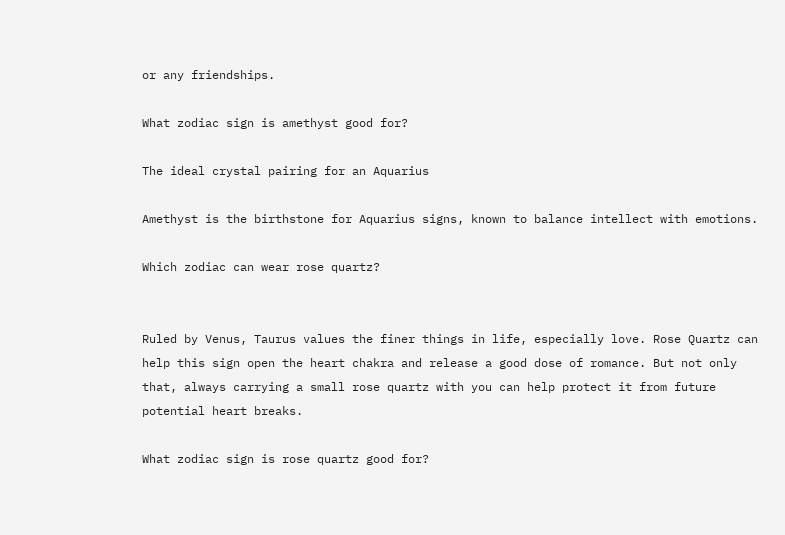or any friendships.

What zodiac sign is amethyst good for?

The ideal crystal pairing for an Aquarius

Amethyst is the birthstone for Aquarius signs, known to balance intellect with emotions.

Which zodiac can wear rose quartz?


Ruled by Venus, Taurus values the finer things in life, especially love. Rose Quartz can help this sign open the heart chakra and release a good dose of romance. But not only that, always carrying a small rose quartz with you can help protect it from future potential heart breaks.

What zodiac sign is rose quartz good for?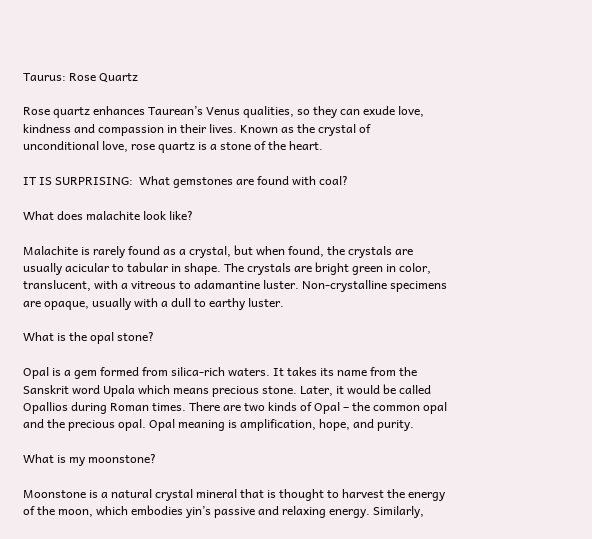Taurus: Rose Quartz

Rose quartz enhances Taurean’s Venus qualities, so they can exude love, kindness and compassion in their lives. Known as the crystal of unconditional love, rose quartz is a stone of the heart.

IT IS SURPRISING:  What gemstones are found with coal?

What does malachite look like?

Malachite is rarely found as a crystal, but when found, the crystals are usually acicular to tabular in shape. The crystals are bright green in color, translucent, with a vitreous to adamantine luster. Non-crystalline specimens are opaque, usually with a dull to earthy luster.

What is the opal stone?

Opal is a gem formed from silica-rich waters. It takes its name from the Sanskrit word Upala which means precious stone. Later, it would be called Opallios during Roman times. There are two kinds of Opal – the common opal and the precious opal. Opal meaning is amplification, hope, and purity.

What is my moonstone?

Moonstone is a natural crystal mineral that is thought to harvest the energy of the moon, which embodies yin’s passive and relaxing energy. Similarly,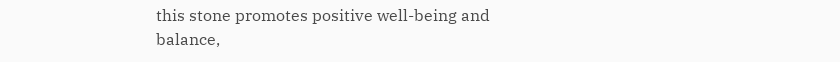this stone promotes positive well-being and balance,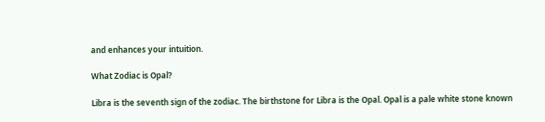and enhances your intuition.

What Zodiac is Opal?

Libra is the seventh sign of the zodiac. The birthstone for Libra is the Opal. Opal is a pale white stone known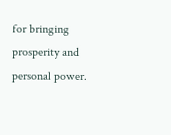for bringing prosperity and personal power.